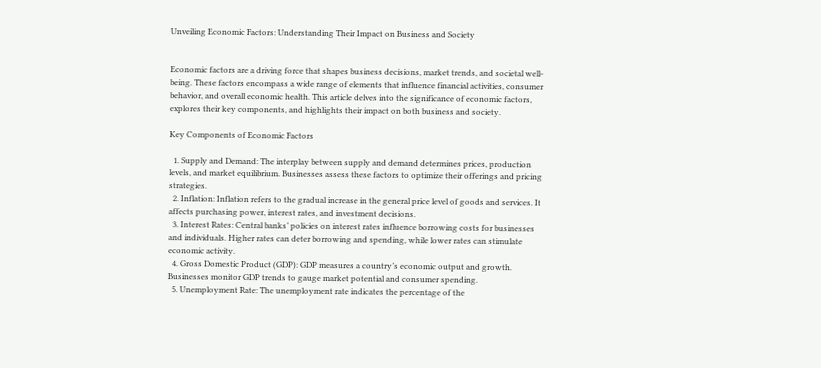Unveiling Economic Factors: Understanding Their Impact on Business and Society


Economic factors are a driving force that shapes business decisions, market trends, and societal well-being. These factors encompass a wide range of elements that influence financial activities, consumer behavior, and overall economic health. This article delves into the significance of economic factors, explores their key components, and highlights their impact on both business and society.

Key Components of Economic Factors

  1. Supply and Demand: The interplay between supply and demand determines prices, production levels, and market equilibrium. Businesses assess these factors to optimize their offerings and pricing strategies.
  2. Inflation: Inflation refers to the gradual increase in the general price level of goods and services. It affects purchasing power, interest rates, and investment decisions.
  3. Interest Rates: Central banks’ policies on interest rates influence borrowing costs for businesses and individuals. Higher rates can deter borrowing and spending, while lower rates can stimulate economic activity.
  4. Gross Domestic Product (GDP): GDP measures a country’s economic output and growth. Businesses monitor GDP trends to gauge market potential and consumer spending.
  5. Unemployment Rate: The unemployment rate indicates the percentage of the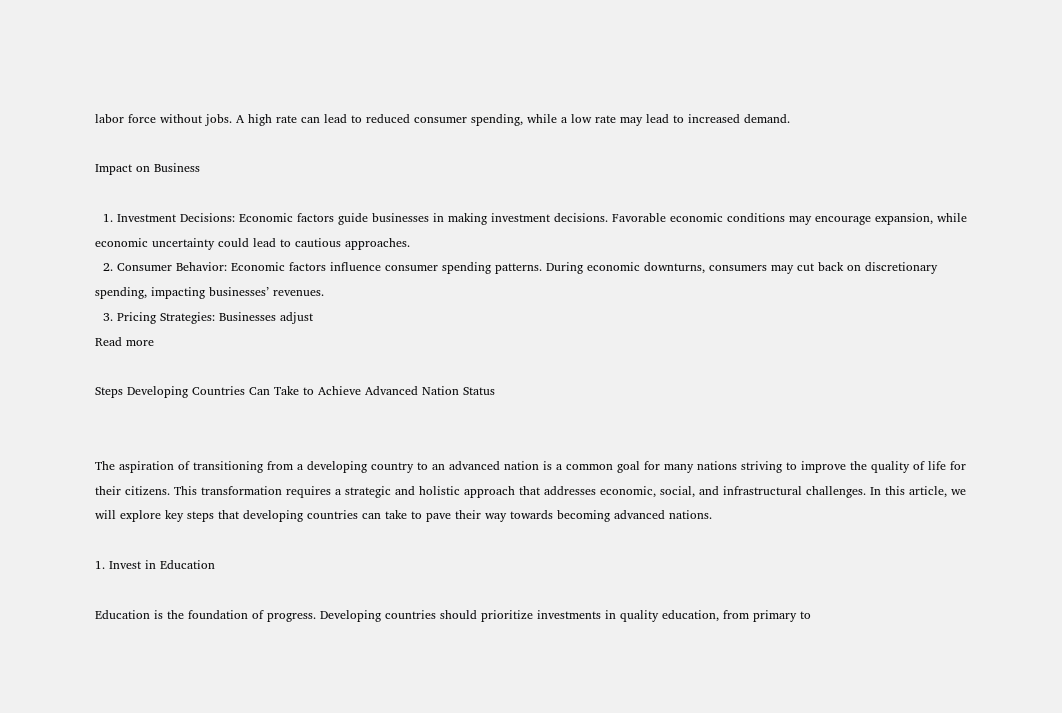labor force without jobs. A high rate can lead to reduced consumer spending, while a low rate may lead to increased demand.

Impact on Business

  1. Investment Decisions: Economic factors guide businesses in making investment decisions. Favorable economic conditions may encourage expansion, while economic uncertainty could lead to cautious approaches.
  2. Consumer Behavior: Economic factors influence consumer spending patterns. During economic downturns, consumers may cut back on discretionary spending, impacting businesses’ revenues.
  3. Pricing Strategies: Businesses adjust
Read more

Steps Developing Countries Can Take to Achieve Advanced Nation Status


The aspiration of transitioning from a developing country to an advanced nation is a common goal for many nations striving to improve the quality of life for their citizens. This transformation requires a strategic and holistic approach that addresses economic, social, and infrastructural challenges. In this article, we will explore key steps that developing countries can take to pave their way towards becoming advanced nations.

1. Invest in Education

Education is the foundation of progress. Developing countries should prioritize investments in quality education, from primary to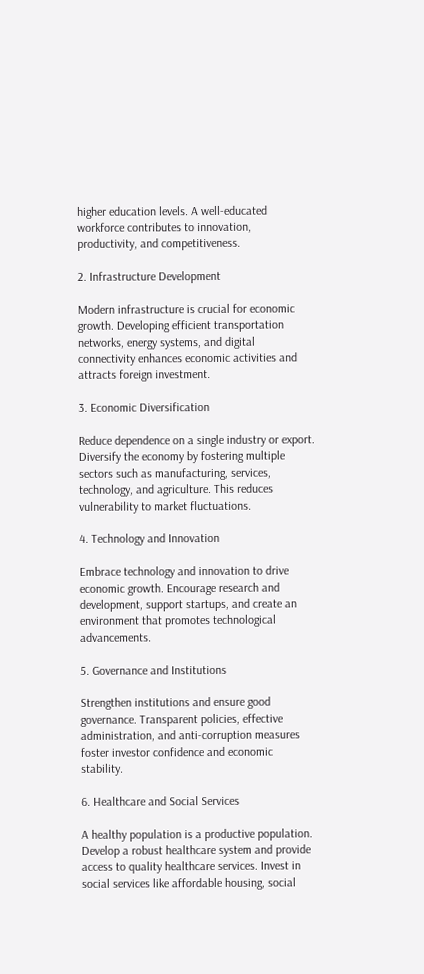higher education levels. A well-educated workforce contributes to innovation, productivity, and competitiveness.

2. Infrastructure Development

Modern infrastructure is crucial for economic growth. Developing efficient transportation networks, energy systems, and digital connectivity enhances economic activities and attracts foreign investment.

3. Economic Diversification

Reduce dependence on a single industry or export. Diversify the economy by fostering multiple sectors such as manufacturing, services, technology, and agriculture. This reduces vulnerability to market fluctuations.

4. Technology and Innovation

Embrace technology and innovation to drive economic growth. Encourage research and development, support startups, and create an environment that promotes technological advancements.

5. Governance and Institutions

Strengthen institutions and ensure good governance. Transparent policies, effective administration, and anti-corruption measures foster investor confidence and economic stability.

6. Healthcare and Social Services

A healthy population is a productive population. Develop a robust healthcare system and provide access to quality healthcare services. Invest in social services like affordable housing, social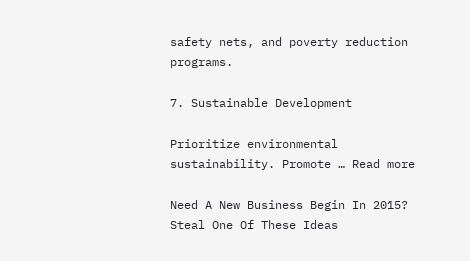safety nets, and poverty reduction programs.

7. Sustainable Development

Prioritize environmental sustainability. Promote … Read more

Need A New Business Begin In 2015? Steal One Of These Ideas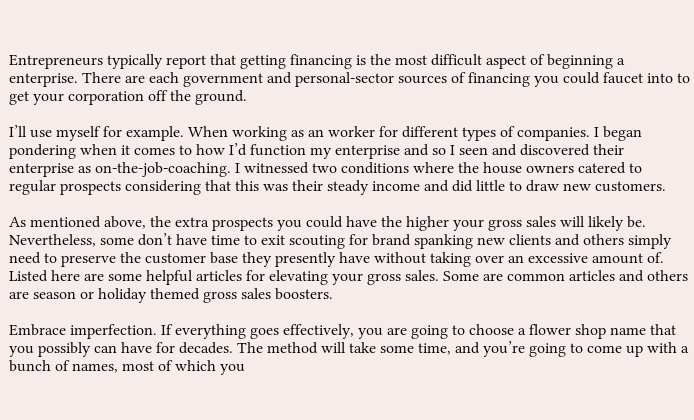Entrepreneurs typically report that getting financing is the most difficult aspect of beginning a enterprise. There are each government and personal-sector sources of financing you could faucet into to get your corporation off the ground.

I’ll use myself for example. When working as an worker for different types of companies. I began pondering when it comes to how I’d function my enterprise and so I seen and discovered their enterprise as on-the-job-coaching. I witnessed two conditions where the house owners catered to regular prospects considering that this was their steady income and did little to draw new customers.

As mentioned above, the extra prospects you could have the higher your gross sales will likely be. Nevertheless, some don’t have time to exit scouting for brand spanking new clients and others simply need to preserve the customer base they presently have without taking over an excessive amount of. Listed here are some helpful articles for elevating your gross sales. Some are common articles and others are season or holiday themed gross sales boosters.

Embrace imperfection. If everything goes effectively, you are going to choose a flower shop name that you possibly can have for decades. The method will take some time, and you’re going to come up with a bunch of names, most of which you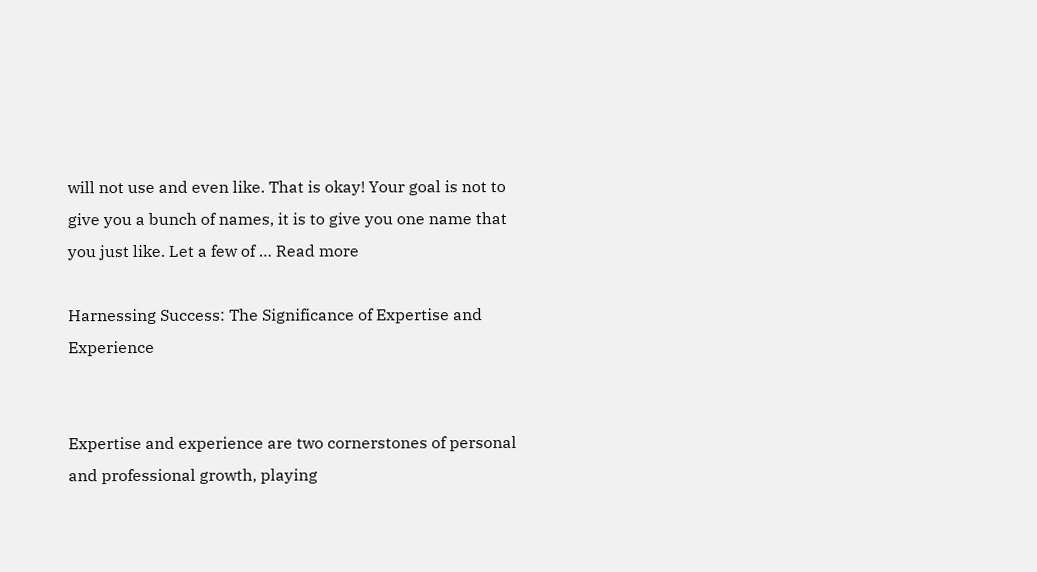will not use and even like. That is okay! Your goal is not to give you a bunch of names, it is to give you one name that you just like. Let a few of … Read more

Harnessing Success: The Significance of Expertise and Experience


Expertise and experience are two cornerstones of personal and professional growth, playing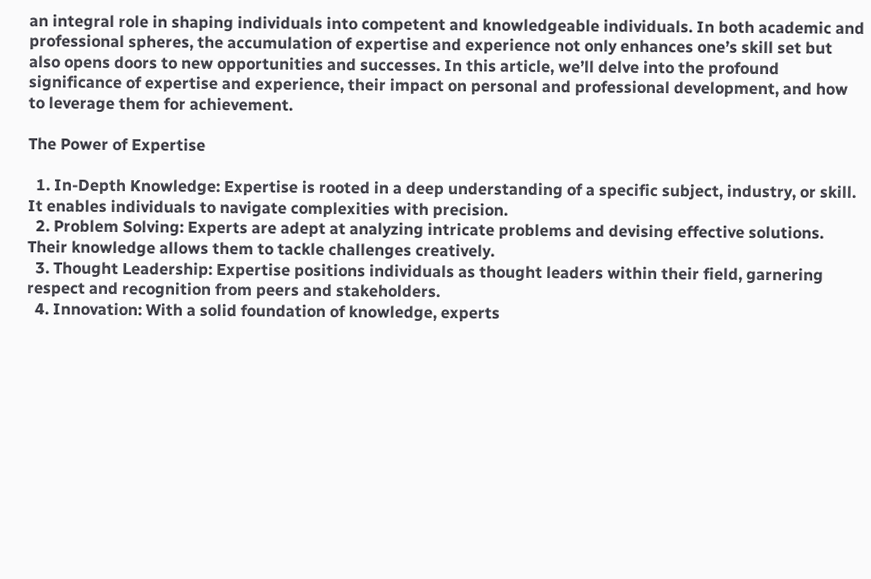an integral role in shaping individuals into competent and knowledgeable individuals. In both academic and professional spheres, the accumulation of expertise and experience not only enhances one’s skill set but also opens doors to new opportunities and successes. In this article, we’ll delve into the profound significance of expertise and experience, their impact on personal and professional development, and how to leverage them for achievement.

The Power of Expertise

  1. In-Depth Knowledge: Expertise is rooted in a deep understanding of a specific subject, industry, or skill. It enables individuals to navigate complexities with precision.
  2. Problem Solving: Experts are adept at analyzing intricate problems and devising effective solutions. Their knowledge allows them to tackle challenges creatively.
  3. Thought Leadership: Expertise positions individuals as thought leaders within their field, garnering respect and recognition from peers and stakeholders.
  4. Innovation: With a solid foundation of knowledge, experts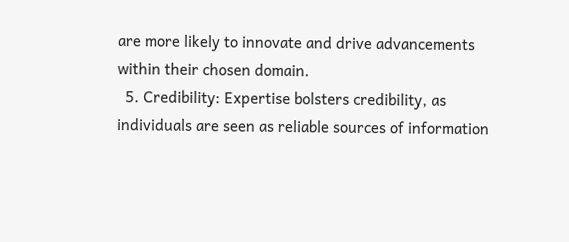are more likely to innovate and drive advancements within their chosen domain.
  5. Credibility: Expertise bolsters credibility, as individuals are seen as reliable sources of information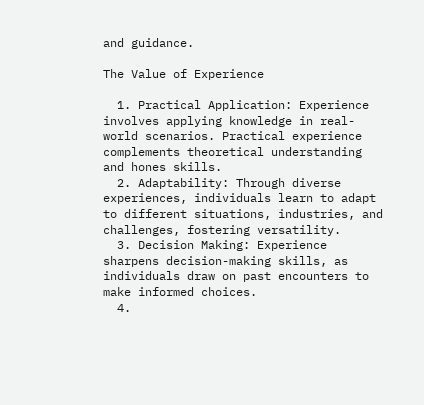and guidance.

The Value of Experience

  1. Practical Application: Experience involves applying knowledge in real-world scenarios. Practical experience complements theoretical understanding and hones skills.
  2. Adaptability: Through diverse experiences, individuals learn to adapt to different situations, industries, and challenges, fostering versatility.
  3. Decision Making: Experience sharpens decision-making skills, as individuals draw on past encounters to make informed choices.
  4.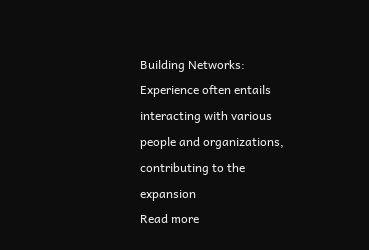Building Networks: Experience often entails interacting with various people and organizations, contributing to the expansion
Read more